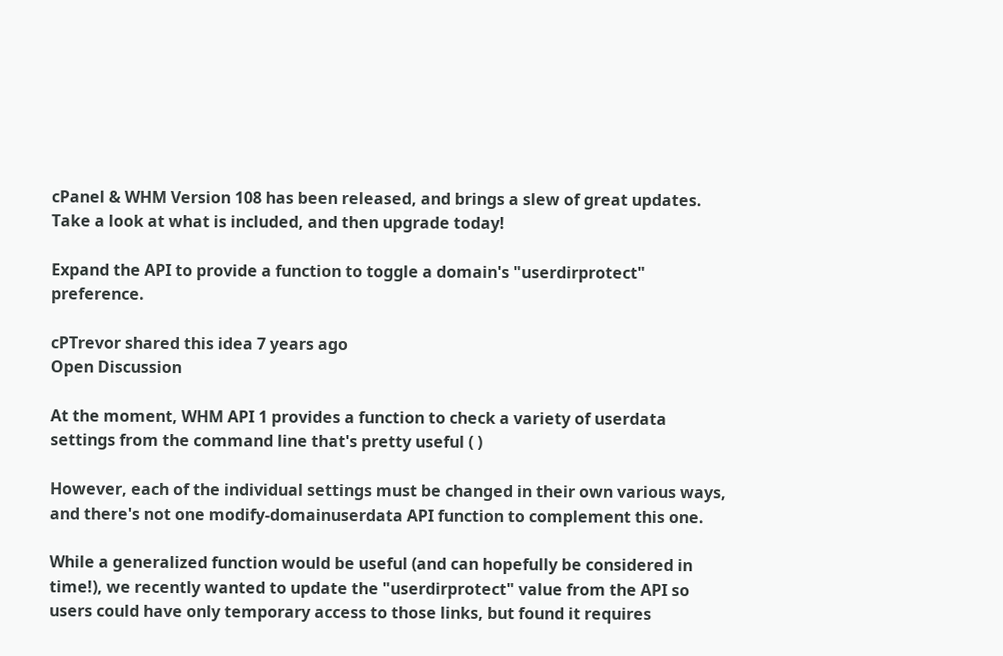cPanel & WHM Version 108 has been released, and brings a slew of great updates. Take a look at what is included, and then upgrade today!

Expand the API to provide a function to toggle a domain's "userdirprotect" preference.

cPTrevor shared this idea 7 years ago
Open Discussion

At the moment, WHM API 1 provides a function to check a variety of userdata settings from the command line that's pretty useful ( )

However, each of the individual settings must be changed in their own various ways, and there's not one modify-domainuserdata API function to complement this one.

While a generalized function would be useful (and can hopefully be considered in time!), we recently wanted to update the "userdirprotect" value from the API so users could have only temporary access to those links, but found it requires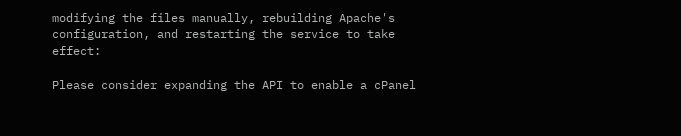modifying the files manually, rebuilding Apache's configuration, and restarting the service to take effect:

Please consider expanding the API to enable a cPanel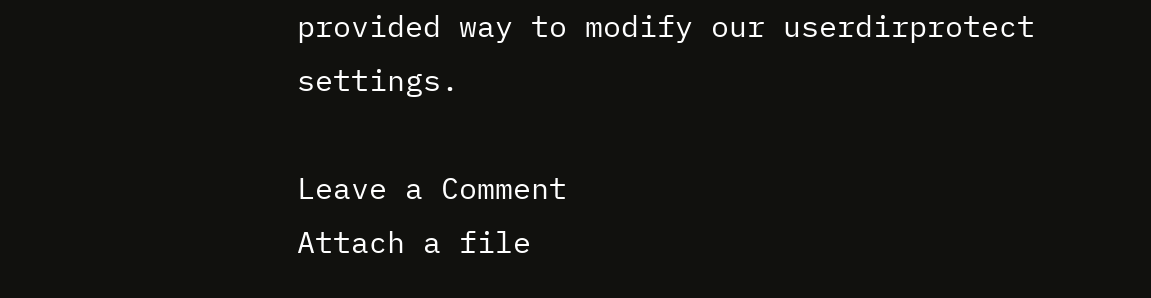provided way to modify our userdirprotect settings.

Leave a Comment
Attach a file